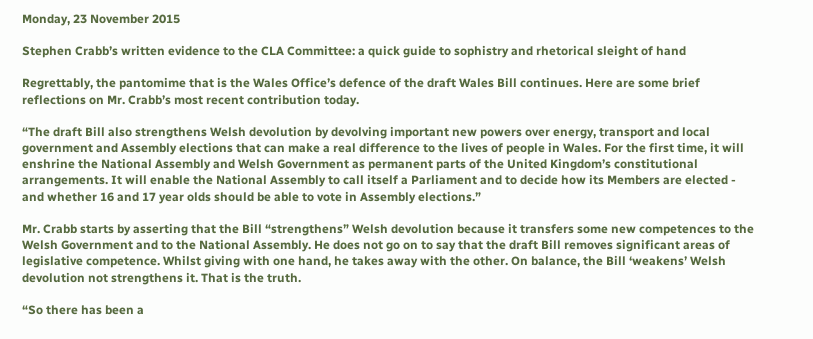Monday, 23 November 2015

Stephen Crabb’s written evidence to the CLA Committee: a quick guide to sophistry and rhetorical sleight of hand

Regrettably, the pantomime that is the Wales Office’s defence of the draft Wales Bill continues. Here are some brief reflections on Mr. Crabb’s most recent contribution today.

“The draft Bill also strengthens Welsh devolution by devolving important new powers over energy, transport and local government and Assembly elections that can make a real difference to the lives of people in Wales. For the first time, it will enshrine the National Assembly and Welsh Government as permanent parts of the United Kingdom’s constitutional arrangements. It will enable the National Assembly to call itself a Parliament and to decide how its Members are elected - and whether 16 and 17 year olds should be able to vote in Assembly elections.”

Mr. Crabb starts by asserting that the Bill “strengthens” Welsh devolution because it transfers some new competences to the Welsh Government and to the National Assembly. He does not go on to say that the draft Bill removes significant areas of legislative competence. Whilst giving with one hand, he takes away with the other. On balance, the Bill ‘weakens’ Welsh devolution not strengthens it. That is the truth.

“So there has been a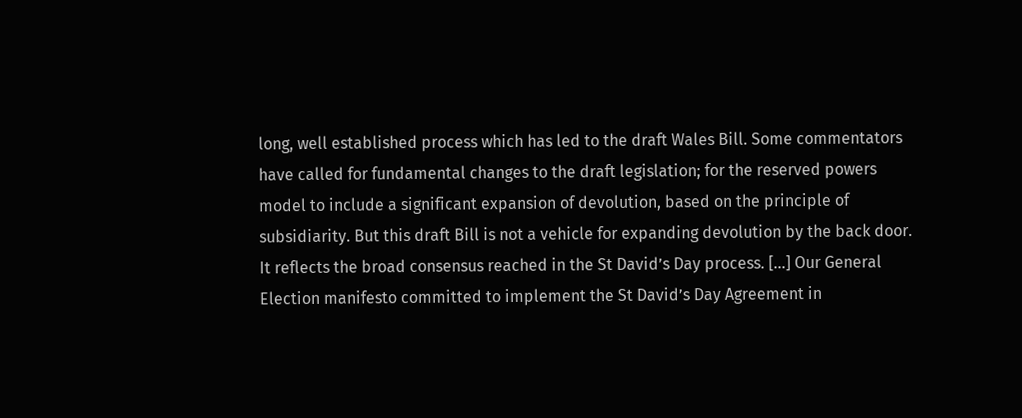long, well established process which has led to the draft Wales Bill. Some commentators have called for fundamental changes to the draft legislation; for the reserved powers model to include a significant expansion of devolution, based on the principle of subsidiarity. But this draft Bill is not a vehicle for expanding devolution by the back door. It reflects the broad consensus reached in the St David’s Day process. [...] Our General Election manifesto committed to implement the St David’s Day Agreement in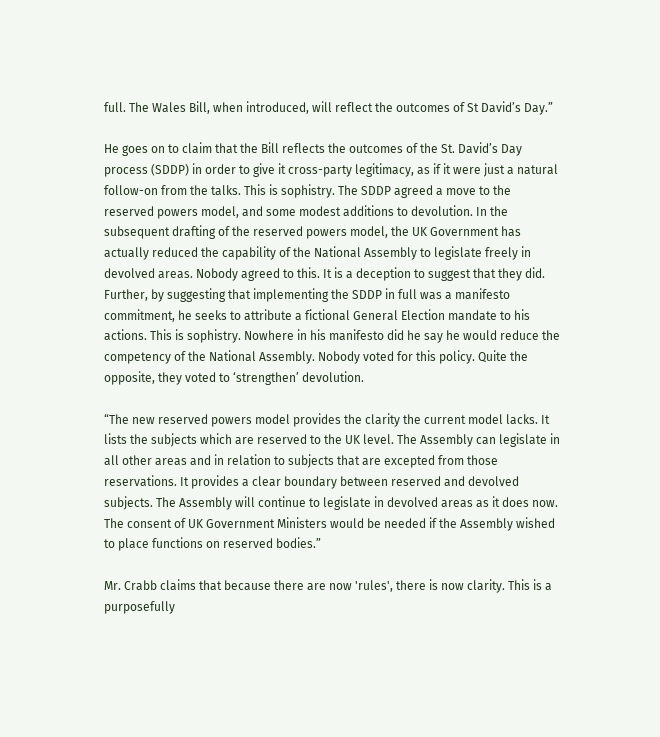full. The Wales Bill, when introduced, will reflect the outcomes of St David’s Day.”

He goes on to claim that the Bill reflects the outcomes of the St. David’s Day process (SDDP) in order to give it cross-party legitimacy, as if it were just a natural follow-on from the talks. This is sophistry. The SDDP agreed a move to the reserved powers model, and some modest additions to devolution. In the subsequent drafting of the reserved powers model, the UK Government has actually reduced the capability of the National Assembly to legislate freely in devolved areas. Nobody agreed to this. It is a deception to suggest that they did. Further, by suggesting that implementing the SDDP in full was a manifesto commitment, he seeks to attribute a fictional General Election mandate to his actions. This is sophistry. Nowhere in his manifesto did he say he would reduce the competency of the National Assembly. Nobody voted for this policy. Quite the opposite, they voted to ‘strengthen’ devolution.

“The new reserved powers model provides the clarity the current model lacks. It lists the subjects which are reserved to the UK level. The Assembly can legislate in all other areas and in relation to subjects that are excepted from those reservations. It provides a clear boundary between reserved and devolved subjects. The Assembly will continue to legislate in devolved areas as it does now. The consent of UK Government Ministers would be needed if the Assembly wished to place functions on reserved bodies.”

Mr. Crabb claims that because there are now 'rules', there is now clarity. This is a purposefully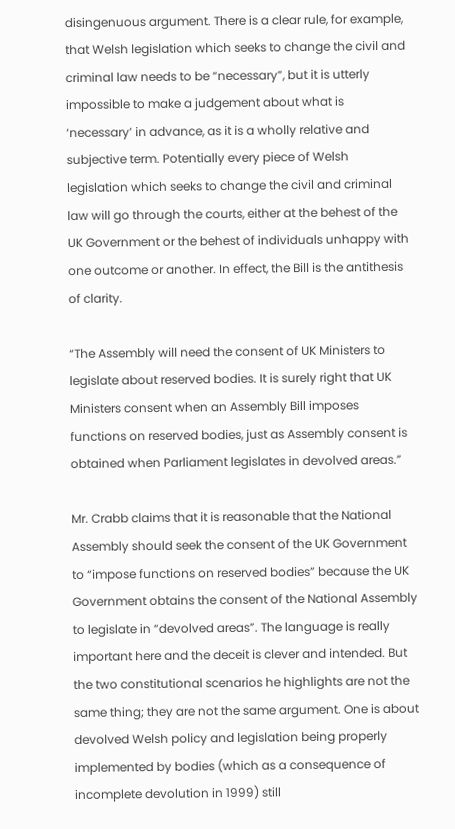disingenuous argument. There is a clear rule, for example, that Welsh legislation which seeks to change the civil and criminal law needs to be “necessary”, but it is utterly impossible to make a judgement about what is ‘necessary’ in advance, as it is a wholly relative and subjective term. Potentially every piece of Welsh legislation which seeks to change the civil and criminal law will go through the courts, either at the behest of the UK Government or the behest of individuals unhappy with one outcome or another. In effect, the Bill is the antithesis of clarity.

“The Assembly will need the consent of UK Ministers to legislate about reserved bodies. It is surely right that UK Ministers consent when an Assembly Bill imposes functions on reserved bodies, just as Assembly consent is obtained when Parliament legislates in devolved areas.”

Mr. Crabb claims that it is reasonable that the National Assembly should seek the consent of the UK Government to “impose functions on reserved bodies” because the UK Government obtains the consent of the National Assembly to legislate in “devolved areas”. The language is really important here and the deceit is clever and intended. But the two constitutional scenarios he highlights are not the same thing; they are not the same argument. One is about devolved Welsh policy and legislation being properly implemented by bodies (which as a consequence of incomplete devolution in 1999) still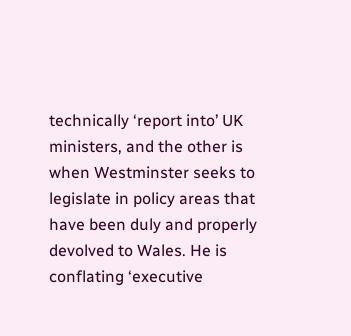technically ‘report into’ UK ministers, and the other is when Westminster seeks to legislate in policy areas that have been duly and properly devolved to Wales. He is conflating ‘executive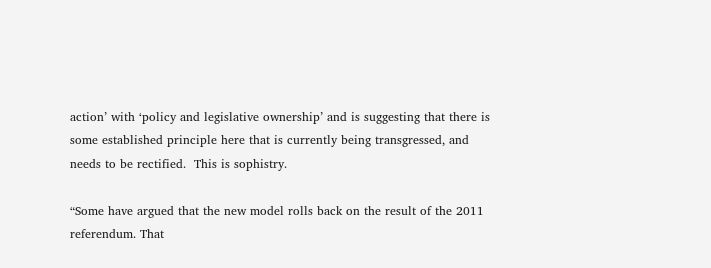action’ with ‘policy and legislative ownership’ and is suggesting that there is some established principle here that is currently being transgressed, and needs to be rectified.  This is sophistry.

“Some have argued that the new model rolls back on the result of the 2011 referendum. That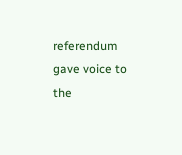referendum gave voice to the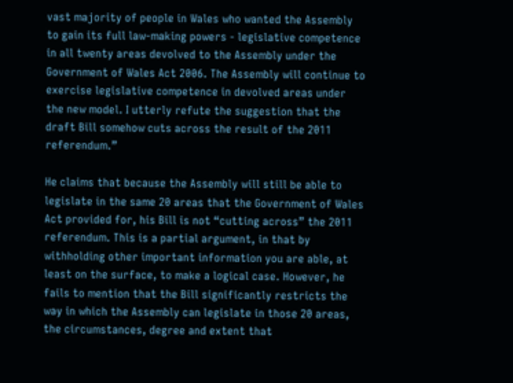vast majority of people in Wales who wanted the Assembly to gain its full law-making powers - legislative competence in all twenty areas devolved to the Assembly under the Government of Wales Act 2006. The Assembly will continue to exercise legislative competence in devolved areas under the new model. I utterly refute the suggestion that the draft Bill somehow cuts across the result of the 2011 referendum.”

He claims that because the Assembly will still be able to legislate in the same 20 areas that the Government of Wales Act provided for, his Bill is not “cutting across” the 2011 referendum. This is a partial argument, in that by withholding other important information you are able, at least on the surface, to make a logical case. However, he fails to mention that the Bill significantly restricts the way in which the Assembly can legislate in those 20 areas, the circumstances, degree and extent that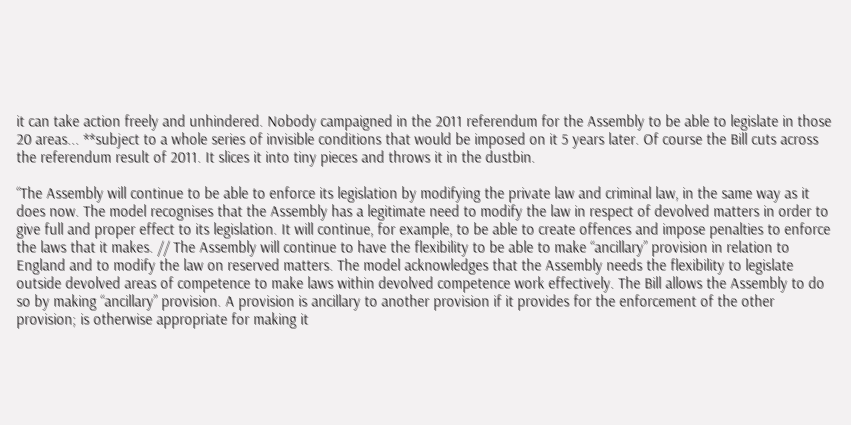it can take action freely and unhindered. Nobody campaigned in the 2011 referendum for the Assembly to be able to legislate in those 20 areas... **subject to a whole series of invisible conditions that would be imposed on it 5 years later. Of course the Bill cuts across the referendum result of 2011. It slices it into tiny pieces and throws it in the dustbin.

“The Assembly will continue to be able to enforce its legislation by modifying the private law and criminal law, in the same way as it does now. The model recognises that the Assembly has a legitimate need to modify the law in respect of devolved matters in order to give full and proper effect to its legislation. It will continue, for example, to be able to create offences and impose penalties to enforce the laws that it makes. // The Assembly will continue to have the flexibility to be able to make “ancillary” provision in relation to England and to modify the law on reserved matters. The model acknowledges that the Assembly needs the flexibility to legislate outside devolved areas of competence to make laws within devolved competence work effectively. The Bill allows the Assembly to do so by making “ancillary” provision. A provision is ancillary to another provision if it provides for the enforcement of the other provision; is otherwise appropriate for making it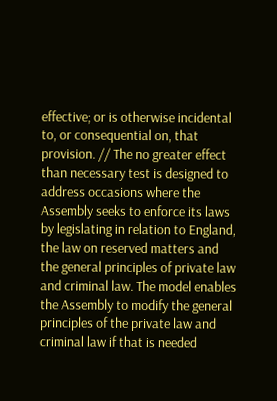effective; or is otherwise incidental to, or consequential on, that provision. // The no greater effect than necessary test is designed to address occasions where the Assembly seeks to enforce its laws by legislating in relation to England, the law on reserved matters and the general principles of private law and criminal law. The model enables the Assembly to modify the general principles of the private law and criminal law if that is needed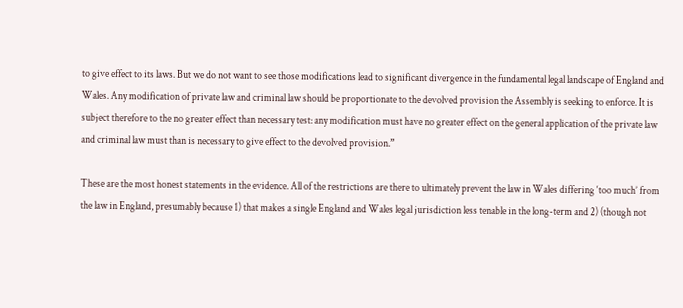to give effect to its laws. But we do not want to see those modifications lead to significant divergence in the fundamental legal landscape of England and Wales. Any modification of private law and criminal law should be proportionate to the devolved provision the Assembly is seeking to enforce. It is subject therefore to the no greater effect than necessary test: any modification must have no greater effect on the general application of the private law and criminal law must than is necessary to give effect to the devolved provision.”

These are the most honest statements in the evidence. All of the restrictions are there to ultimately prevent the law in Wales differing ‘too much’ from the law in England, presumably because 1) that makes a single England and Wales legal jurisdiction less tenable in the long-term and 2) (though not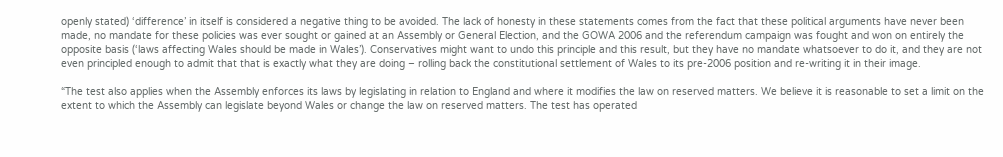openly stated) ‘difference’ in itself is considered a negative thing to be avoided. The lack of honesty in these statements comes from the fact that these political arguments have never been made, no mandate for these policies was ever sought or gained at an Assembly or General Election, and the GOWA 2006 and the referendum campaign was fought and won on entirely the opposite basis (‘laws affecting Wales should be made in Wales’). Conservatives might want to undo this principle and this result, but they have no mandate whatsoever to do it, and they are not even principled enough to admit that that is exactly what they are doing – rolling back the constitutional settlement of Wales to its pre-2006 position and re-writing it in their image.

“The test also applies when the Assembly enforces its laws by legislating in relation to England and where it modifies the law on reserved matters. We believe it is reasonable to set a limit on the extent to which the Assembly can legislate beyond Wales or change the law on reserved matters. The test has operated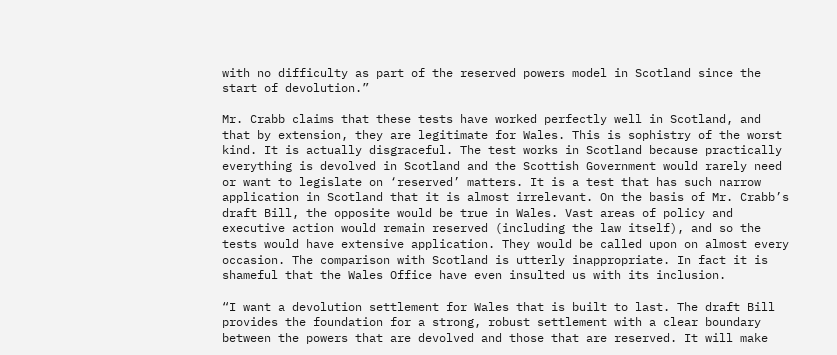with no difficulty as part of the reserved powers model in Scotland since the start of devolution.”

Mr. Crabb claims that these tests have worked perfectly well in Scotland, and that by extension, they are legitimate for Wales. This is sophistry of the worst kind. It is actually disgraceful. The test works in Scotland because practically everything is devolved in Scotland and the Scottish Government would rarely need or want to legislate on ‘reserved’ matters. It is a test that has such narrow application in Scotland that it is almost irrelevant. On the basis of Mr. Crabb’s draft Bill, the opposite would be true in Wales. Vast areas of policy and executive action would remain reserved (including the law itself), and so the tests would have extensive application. They would be called upon on almost every occasion. The comparison with Scotland is utterly inappropriate. In fact it is shameful that the Wales Office have even insulted us with its inclusion.

“I want a devolution settlement for Wales that is built to last. The draft Bill provides the foundation for a strong, robust settlement with a clear boundary between the powers that are devolved and those that are reserved. It will make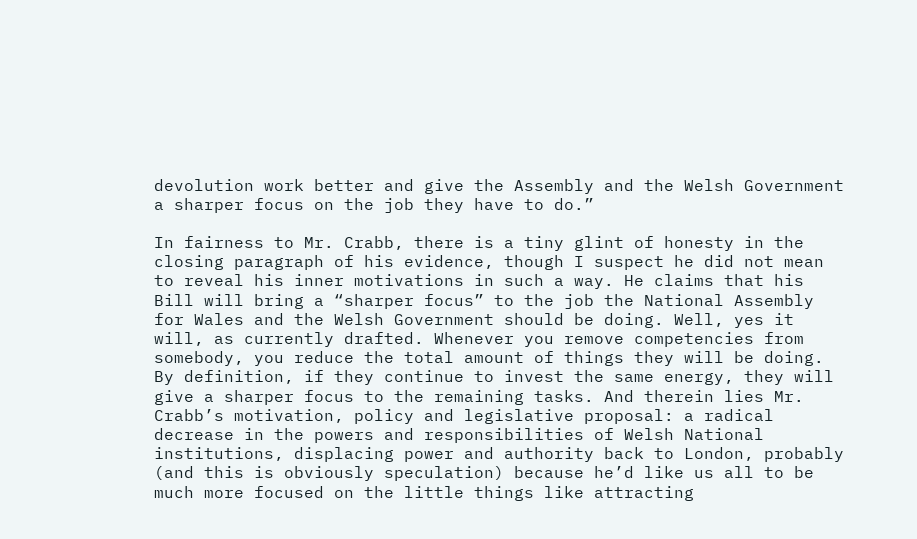devolution work better and give the Assembly and the Welsh Government a sharper focus on the job they have to do.”

In fairness to Mr. Crabb, there is a tiny glint of honesty in the closing paragraph of his evidence, though I suspect he did not mean to reveal his inner motivations in such a way. He claims that his Bill will bring a “sharper focus” to the job the National Assembly for Wales and the Welsh Government should be doing. Well, yes it will, as currently drafted. Whenever you remove competencies from somebody, you reduce the total amount of things they will be doing. By definition, if they continue to invest the same energy, they will give a sharper focus to the remaining tasks. And therein lies Mr. Crabb’s motivation, policy and legislative proposal: a radical decrease in the powers and responsibilities of Welsh National institutions, displacing power and authority back to London, probably (and this is obviously speculation) because he’d like us all to be much more focused on the little things like attracting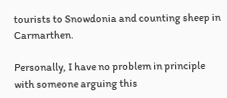tourists to Snowdonia and counting sheep in Carmarthen.

Personally, I have no problem in principle with someone arguing this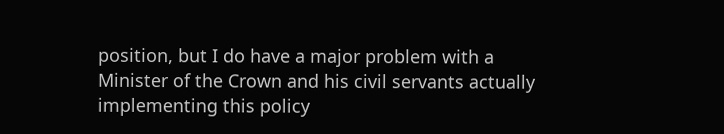position, but I do have a major problem with a Minister of the Crown and his civil servants actually implementing this policy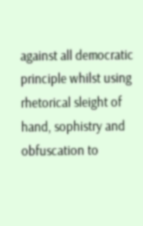against all democratic principle whilst using rhetorical sleight of hand, sophistry and obfuscation to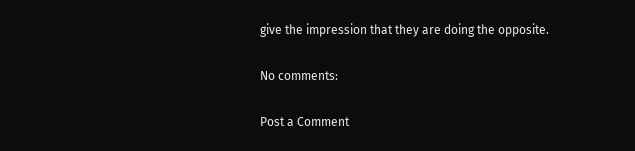give the impression that they are doing the opposite.

No comments:

Post a Comment